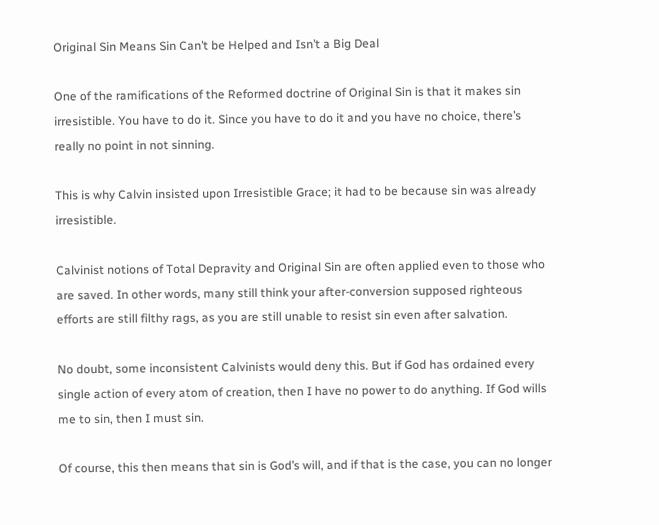Original Sin Means Sin Can’t be Helped and Isn’t a Big Deal

One of the ramifications of the Reformed doctrine of Original Sin is that it makes sin irresistible. You have to do it. Since you have to do it and you have no choice, there’s really no point in not sinning.

This is why Calvin insisted upon Irresistible Grace; it had to be because sin was already irresistible.

Calvinist notions of Total Depravity and Original Sin are often applied even to those who are saved. In other words, many still think your after-conversion supposed righteous efforts are still filthy rags, as you are still unable to resist sin even after salvation.

No doubt, some inconsistent Calvinists would deny this. But if God has ordained every single action of every atom of creation, then I have no power to do anything. If God wills me to sin, then I must sin.

Of course, this then means that sin is God’s will, and if that is the case, you can no longer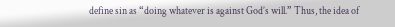define sin as “doing whatever is against God’s will.” Thus, the idea of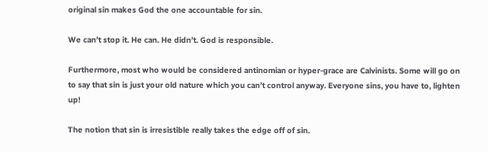original sin makes God the one accountable for sin.

We can’t stop it. He can. He didn’t. God is responsible.

Furthermore, most who would be considered antinomian or hyper-grace are Calvinists. Some will go on to say that sin is just your old nature which you can’t control anyway. Everyone sins, you have to, lighten up!

The notion that sin is irresistible really takes the edge off of sin.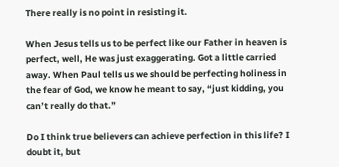There really is no point in resisting it.

When Jesus tells us to be perfect like our Father in heaven is perfect, well, He was just exaggerating. Got a little carried away. When Paul tells us we should be perfecting holiness in the fear of God, we know he meant to say, “just kidding, you can’t really do that.”

Do I think true believers can achieve perfection in this life? I doubt it, but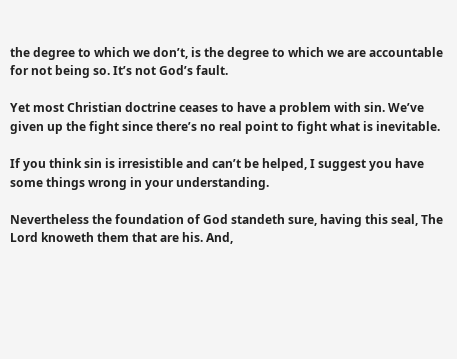the degree to which we don’t, is the degree to which we are accountable for not being so. It’s not God’s fault.

Yet most Christian doctrine ceases to have a problem with sin. We’ve given up the fight since there’s no real point to fight what is inevitable.

If you think sin is irresistible and can’t be helped, I suggest you have some things wrong in your understanding.

Nevertheless the foundation of God standeth sure, having this seal, The Lord knoweth them that are his. And,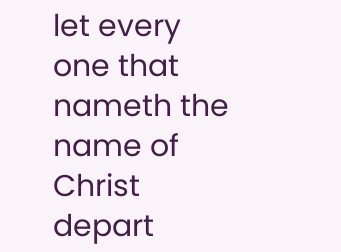let every one that nameth the name of Christ depart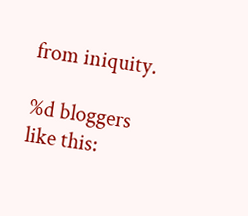from iniquity.

%d bloggers like this: